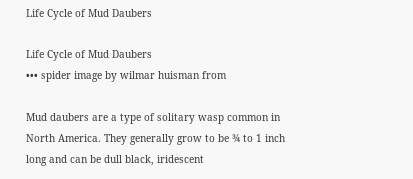Life Cycle of Mud Daubers

Life Cycle of Mud Daubers
••• spider image by wilmar huisman from

Mud daubers are a type of solitary wasp common in North America. They generally grow to be ¾ to 1 inch long and can be dull black, iridescent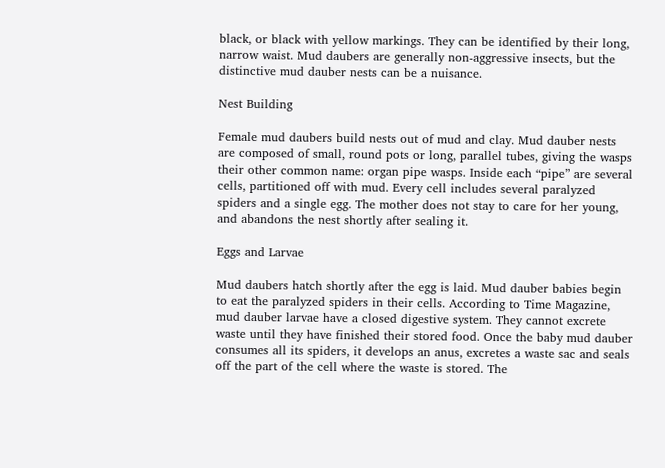black, or black with yellow markings. They can be identified by their long, narrow waist. Mud daubers are generally non-aggressive insects, but the distinctive mud dauber nests can be a nuisance.

Nest Building

Female mud daubers build nests out of mud and clay. Mud dauber nests are composed of small, round pots or long, parallel tubes, giving the wasps their other common name: organ pipe wasps. Inside each “pipe” are several cells, partitioned off with mud. Every cell includes several paralyzed spiders and a single egg. The mother does not stay to care for her young, and abandons the nest shortly after sealing it.

Eggs and Larvae

Mud daubers hatch shortly after the egg is laid. Mud dauber babies begin to eat the paralyzed spiders in their cells. According to Time Magazine, mud dauber larvae have a closed digestive system. They cannot excrete waste until they have finished their stored food. Once the baby mud dauber consumes all its spiders, it develops an anus, excretes a waste sac and seals off the part of the cell where the waste is stored. The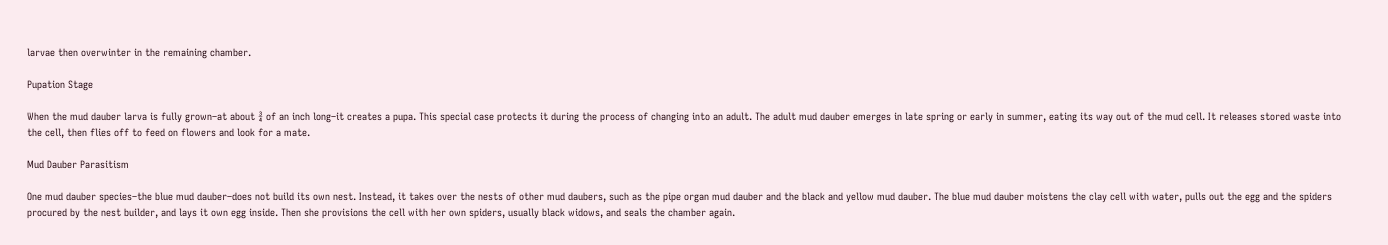larvae then overwinter in the remaining chamber.

Pupation Stage

When the mud dauber larva is fully grown–at about ¾ of an inch long–it creates a pupa. This special case protects it during the process of changing into an adult. The adult mud dauber emerges in late spring or early in summer, eating its way out of the mud cell. It releases stored waste into the cell, then flies off to feed on flowers and look for a mate.

Mud Dauber Parasitism

One mud dauber species–the blue mud dauber–does not build its own nest. Instead, it takes over the nests of other mud daubers, such as the pipe organ mud dauber and the black and yellow mud dauber. The blue mud dauber moistens the clay cell with water, pulls out the egg and the spiders procured by the nest builder, and lays it own egg inside. Then she provisions the cell with her own spiders, usually black widows, and seals the chamber again.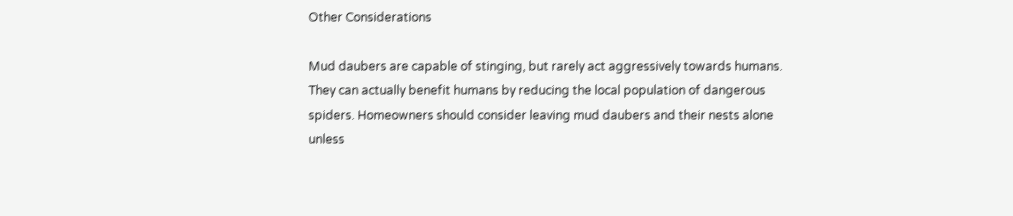Other Considerations

Mud daubers are capable of stinging, but rarely act aggressively towards humans. They can actually benefit humans by reducing the local population of dangerous spiders. Homeowners should consider leaving mud daubers and their nests alone unless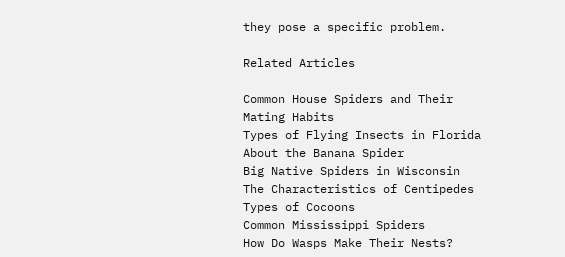they pose a specific problem.

Related Articles

Common House Spiders and Their Mating Habits
Types of Flying Insects in Florida
About the Banana Spider
Big Native Spiders in Wisconsin
The Characteristics of Centipedes
Types of Cocoons
Common Mississippi Spiders
How Do Wasps Make Their Nests?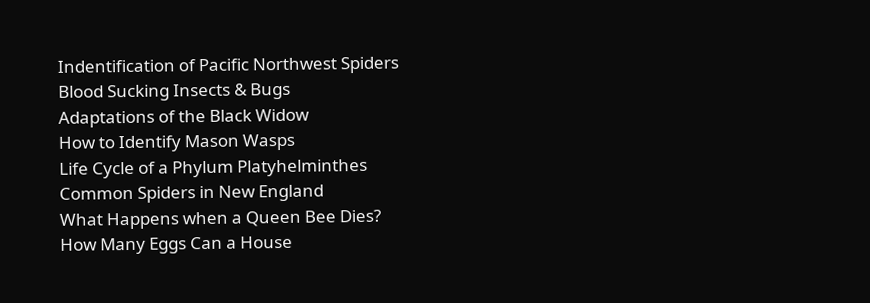Indentification of Pacific Northwest Spiders
Blood Sucking Insects & Bugs
Adaptations of the Black Widow
How to Identify Mason Wasps
Life Cycle of a Phylum Platyhelminthes
Common Spiders in New England
What Happens when a Queen Bee Dies?
How Many Eggs Can a House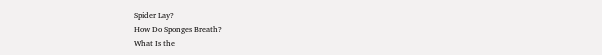Spider Lay?
How Do Sponges Breath?
What Is the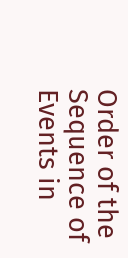Order of the Sequence of Events in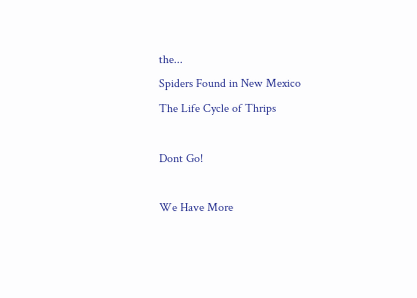the...
Spiders Found in New Mexico
The Life Cycle of Thrips

Dont Go!

We Have More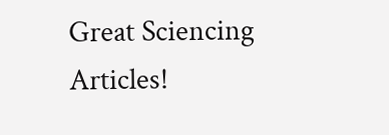Great Sciencing Articles!